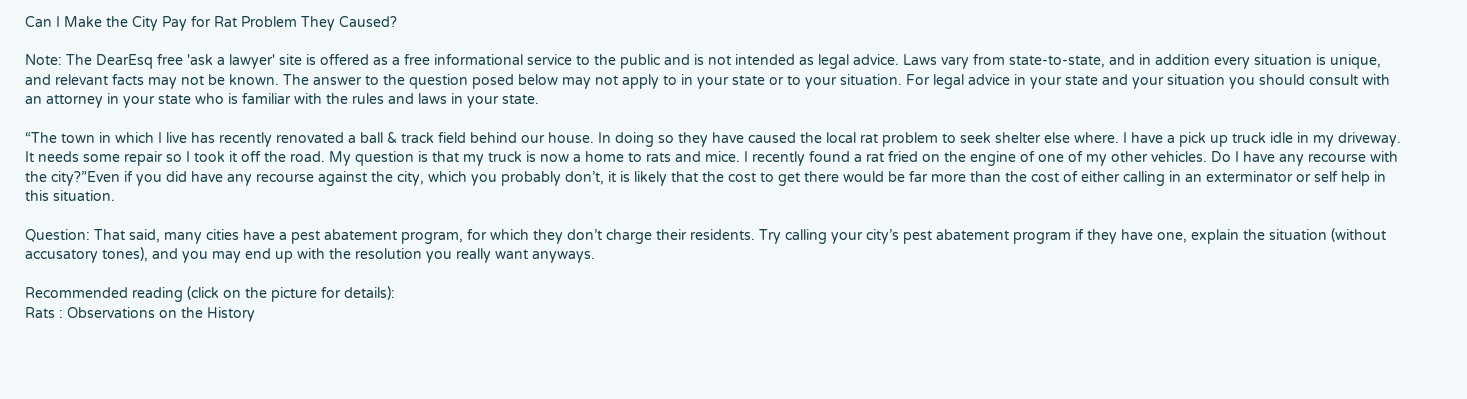Can I Make the City Pay for Rat Problem They Caused?

Note: The DearEsq free 'ask a lawyer' site is offered as a free informational service to the public and is not intended as legal advice. Laws vary from state-to-state, and in addition every situation is unique, and relevant facts may not be known. The answer to the question posed below may not apply to in your state or to your situation. For legal advice in your state and your situation you should consult with an attorney in your state who is familiar with the rules and laws in your state.

“The town in which I live has recently renovated a ball & track field behind our house. In doing so they have caused the local rat problem to seek shelter else where. I have a pick up truck idle in my driveway. It needs some repair so I took it off the road. My question is that my truck is now a home to rats and mice. I recently found a rat fried on the engine of one of my other vehicles. Do I have any recourse with the city?”Even if you did have any recourse against the city, which you probably don’t, it is likely that the cost to get there would be far more than the cost of either calling in an exterminator or self help in this situation.

Question: That said, many cities have a pest abatement program, for which they don’t charge their residents. Try calling your city’s pest abatement program if they have one, explain the situation (without accusatory tones), and you may end up with the resolution you really want anyways.

Recommended reading (click on the picture for details):
Rats : Observations on the History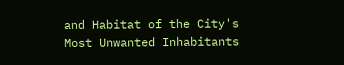and Habitat of the City's Most Unwanted Inhabitants